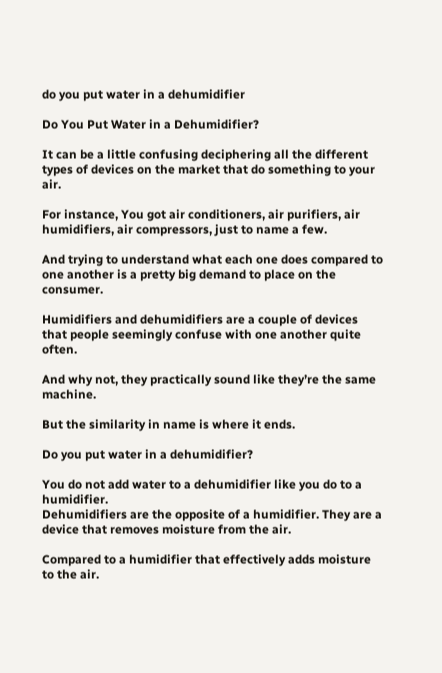do you put water in a dehumidifier

Do You Put Water in a Dehumidifier?

It can be a little confusing deciphering all the different types of devices on the market that do something to your air.

For instance, You got air conditioners, air purifiers, air humidifiers, air compressors, just to name a few.

And trying to understand what each one does compared to one another is a pretty big demand to place on the consumer.

Humidifiers and dehumidifiers are a couple of devices that people seemingly confuse with one another quite often.

And why not, they practically sound like they’re the same machine.

But the similarity in name is where it ends.

Do you put water in a dehumidifier?

You do not add water to a dehumidifier like you do to a humidifier.
Dehumidifiers are the opposite of a humidifier. They are a device that removes moisture from the air.

Compared to a humidifier that effectively adds moisture to the air.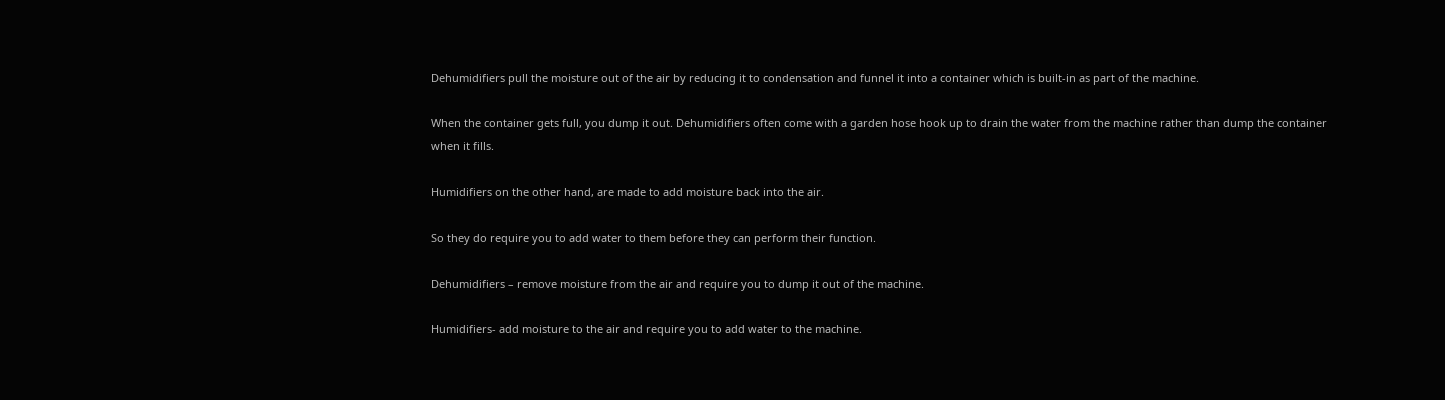Dehumidifiers pull the moisture out of the air by reducing it to condensation and funnel it into a container which is built-in as part of the machine.

When the container gets full, you dump it out. Dehumidifiers often come with a garden hose hook up to drain the water from the machine rather than dump the container when it fills.

Humidifiers on the other hand, are made to add moisture back into the air.

So they do require you to add water to them before they can perform their function.

Dehumidifiers – remove moisture from the air and require you to dump it out of the machine.

Humidifiers- add moisture to the air and require you to add water to the machine.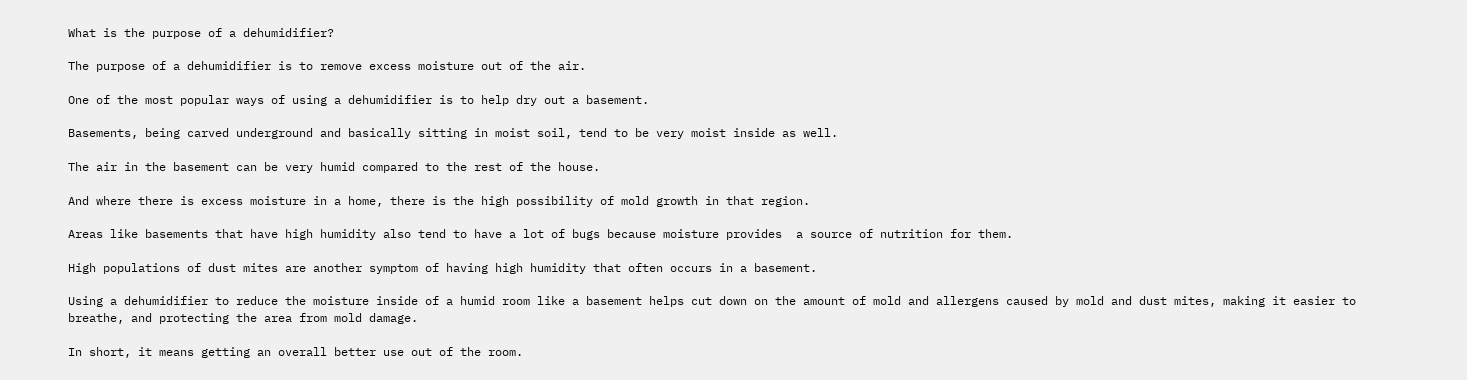What is the purpose of a dehumidifier?

The purpose of a dehumidifier is to remove excess moisture out of the air.

One of the most popular ways of using a dehumidifier is to help dry out a basement.

Basements, being carved underground and basically sitting in moist soil, tend to be very moist inside as well.

The air in the basement can be very humid compared to the rest of the house.

And where there is excess moisture in a home, there is the high possibility of mold growth in that region.

Areas like basements that have high humidity also tend to have a lot of bugs because moisture provides  a source of nutrition for them.

High populations of dust mites are another symptom of having high humidity that often occurs in a basement.

Using a dehumidifier to reduce the moisture inside of a humid room like a basement helps cut down on the amount of mold and allergens caused by mold and dust mites, making it easier to breathe, and protecting the area from mold damage.

In short, it means getting an overall better use out of the room.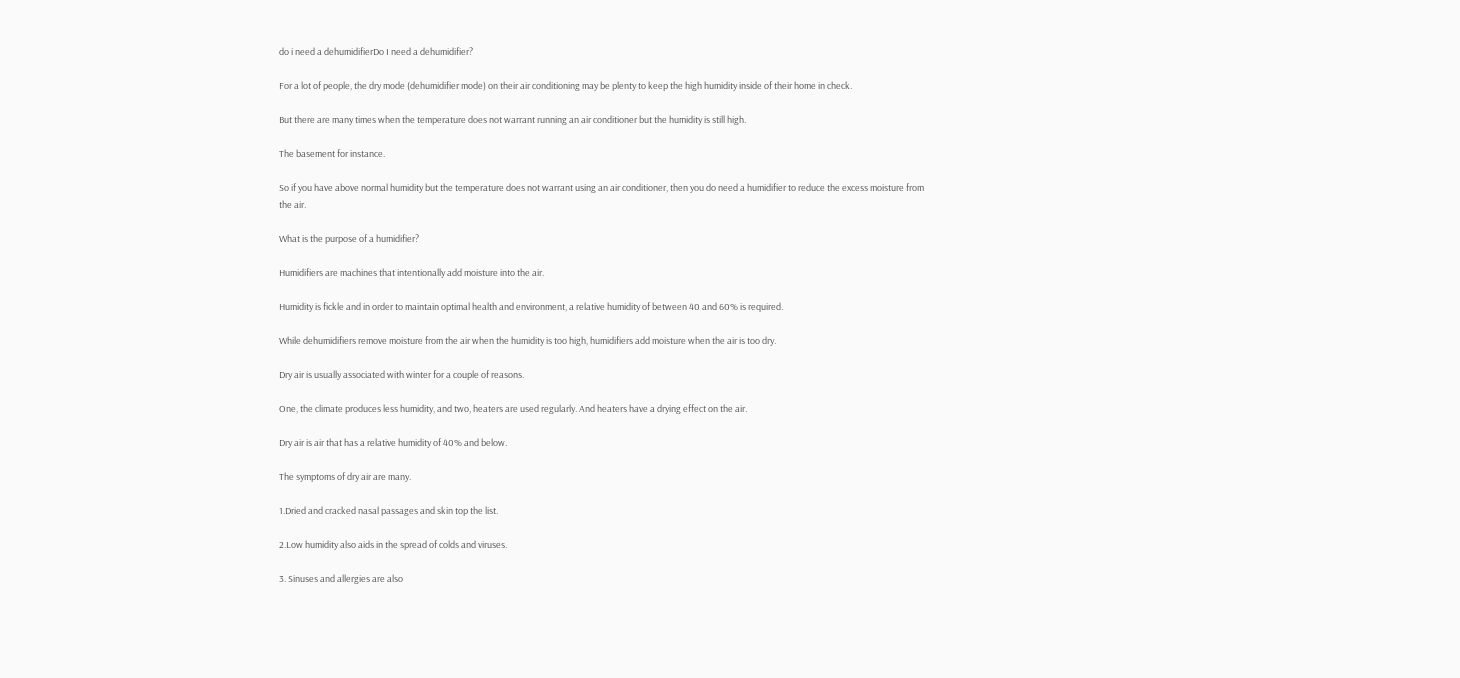do i need a dehumidifierDo I need a dehumidifier?

For a lot of people, the dry mode (dehumidifier mode) on their air conditioning may be plenty to keep the high humidity inside of their home in check.

But there are many times when the temperature does not warrant running an air conditioner but the humidity is still high.

The basement for instance.

So if you have above normal humidity but the temperature does not warrant using an air conditioner, then you do need a humidifier to reduce the excess moisture from the air.

What is the purpose of a humidifier?

Humidifiers are machines that intentionally add moisture into the air.

Humidity is fickle and in order to maintain optimal health and environment, a relative humidity of between 40 and 60% is required.

While dehumidifiers remove moisture from the air when the humidity is too high, humidifiers add moisture when the air is too dry.

Dry air is usually associated with winter for a couple of reasons.

One, the climate produces less humidity, and two, heaters are used regularly. And heaters have a drying effect on the air.

Dry air is air that has a relative humidity of 40% and below.

The symptoms of dry air are many.

1.Dried and cracked nasal passages and skin top the list.

2.Low humidity also aids in the spread of colds and viruses.

3. Sinuses and allergies are also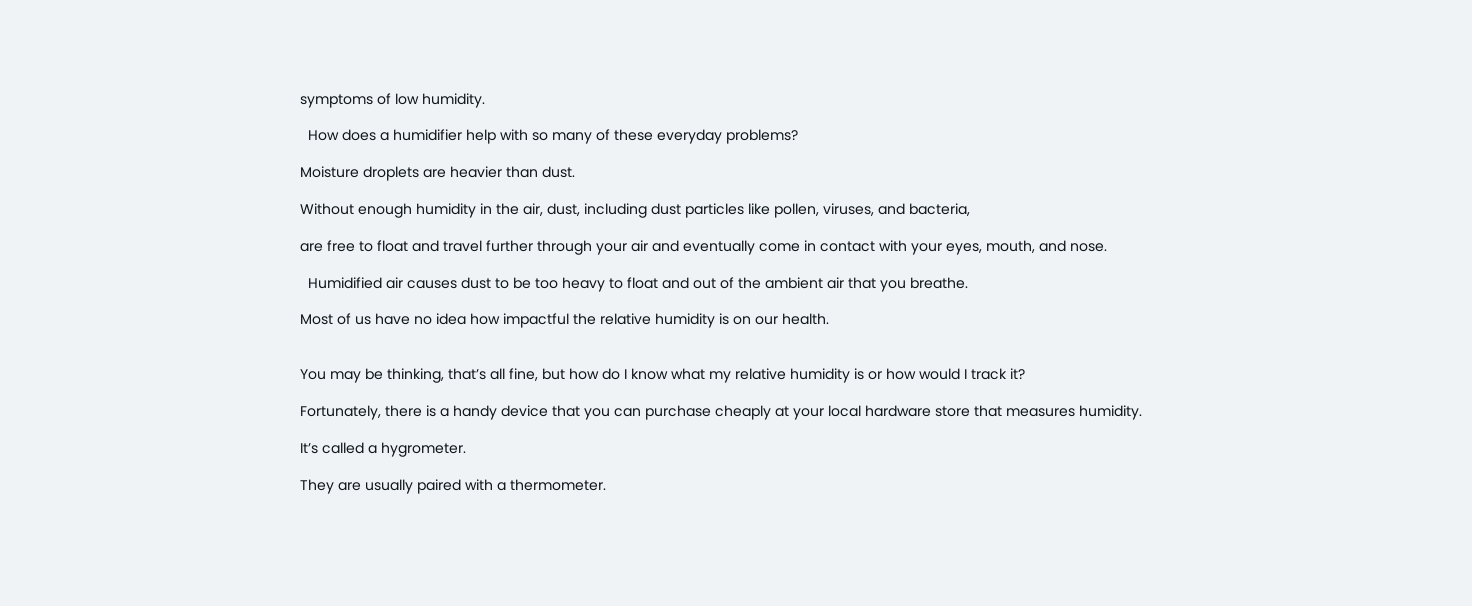symptoms of low humidity.

  How does a humidifier help with so many of these everyday problems?

Moisture droplets are heavier than dust.

Without enough humidity in the air, dust, including dust particles like pollen, viruses, and bacteria,

are free to float and travel further through your air and eventually come in contact with your eyes, mouth, and nose.

  Humidified air causes dust to be too heavy to float and out of the ambient air that you breathe.

Most of us have no idea how impactful the relative humidity is on our health.


You may be thinking, that’s all fine, but how do I know what my relative humidity is or how would I track it?

Fortunately, there is a handy device that you can purchase cheaply at your local hardware store that measures humidity.

It’s called a hygrometer.

They are usually paired with a thermometer.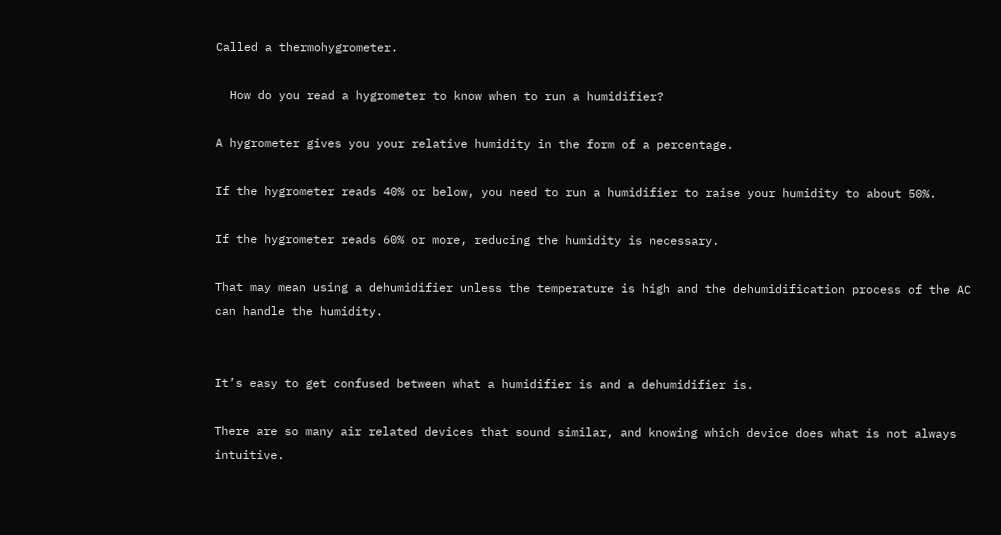Called a thermohygrometer.

  How do you read a hygrometer to know when to run a humidifier?

A hygrometer gives you your relative humidity in the form of a percentage.

If the hygrometer reads 40% or below, you need to run a humidifier to raise your humidity to about 50%.

If the hygrometer reads 60% or more, reducing the humidity is necessary.

That may mean using a dehumidifier unless the temperature is high and the dehumidification process of the AC can handle the humidity.


It’s easy to get confused between what a humidifier is and a dehumidifier is.

There are so many air related devices that sound similar, and knowing which device does what is not always intuitive.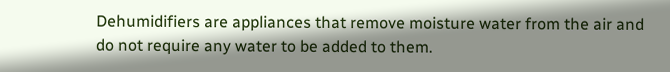Dehumidifiers are appliances that remove moisture water from the air and do not require any water to be added to them.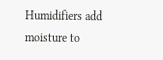Humidifiers add moisture to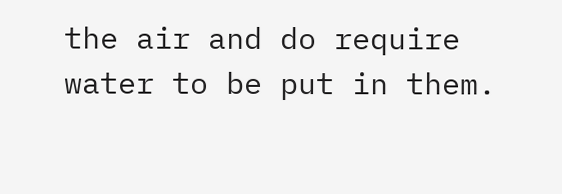the air and do require water to be put in them.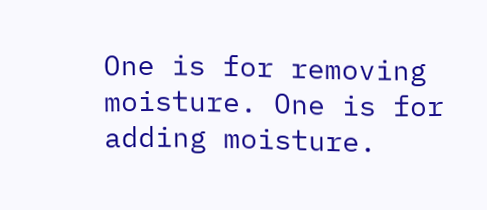One is for removing moisture. One is for adding moisture.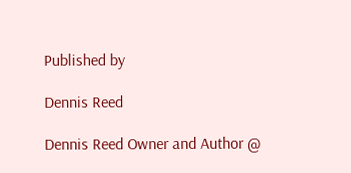Published by

Dennis Reed

Dennis Reed Owner and Author @